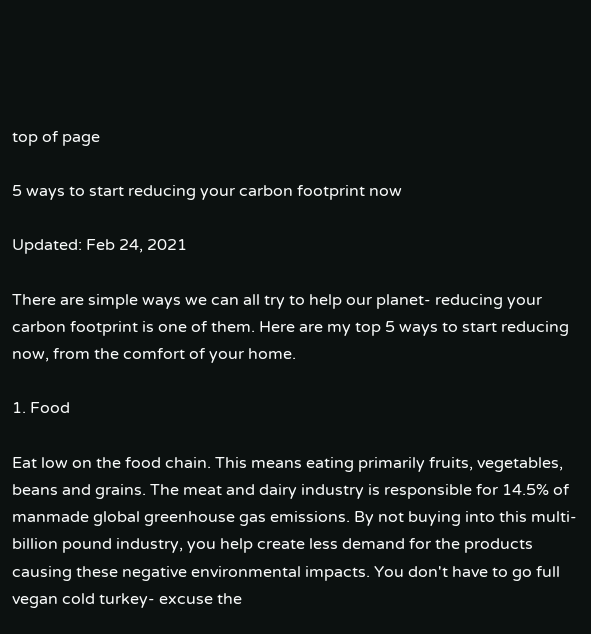top of page

5 ways to start reducing your carbon footprint now

Updated: Feb 24, 2021

There are simple ways we can all try to help our planet- reducing your carbon footprint is one of them. Here are my top 5 ways to start reducing now, from the comfort of your home.

1. Food

Eat low on the food chain. This means eating primarily fruits, vegetables, beans and grains. The meat and dairy industry is responsible for 14.5% of manmade global greenhouse gas emissions. By not buying into this multi-billion pound industry, you help create less demand for the products causing these negative environmental impacts. You don't have to go full vegan cold turkey- excuse the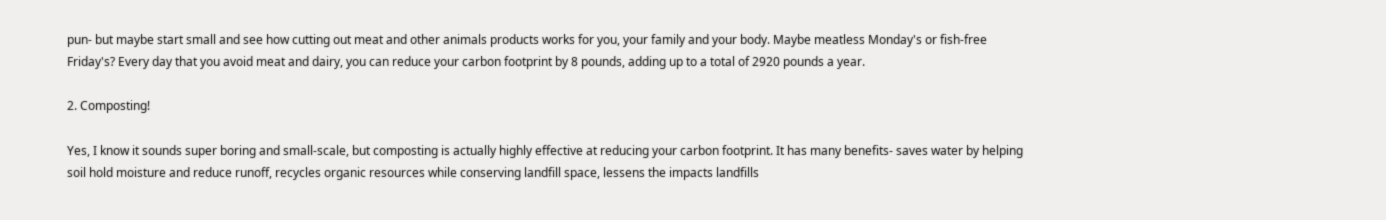pun- but maybe start small and see how cutting out meat and other animals products works for you, your family and your body. Maybe meatless Monday's or fish-free Friday's? Every day that you avoid meat and dairy, you can reduce your carbon footprint by 8 pounds, adding up to a total of 2920 pounds a year.

2. Composting!

Yes, I know it sounds super boring and small-scale, but composting is actually highly effective at reducing your carbon footprint. It has many benefits- saves water by helping soil hold moisture and reduce runoff, recycles organic resources while conserving landfill space, lessens the impacts landfills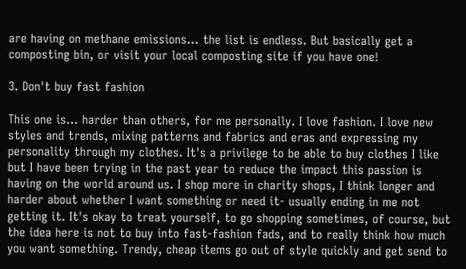are having on methane emissions... the list is endless. But basically get a composting bin, or visit your local composting site if you have one!

3. Don't buy fast fashion

This one is... harder than others, for me personally. I love fashion. I love new styles and trends, mixing patterns and fabrics and eras and expressing my personality through my clothes. It's a privilege to be able to buy clothes I like but I have been trying in the past year to reduce the impact this passion is having on the world around us. I shop more in charity shops, I think longer and harder about whether I want something or need it- usually ending in me not getting it. It's okay to treat yourself, to go shopping sometimes, of course, but the idea here is not to buy into fast-fashion fads, and to really think how much you want something. Trendy, cheap items go out of style quickly and get send to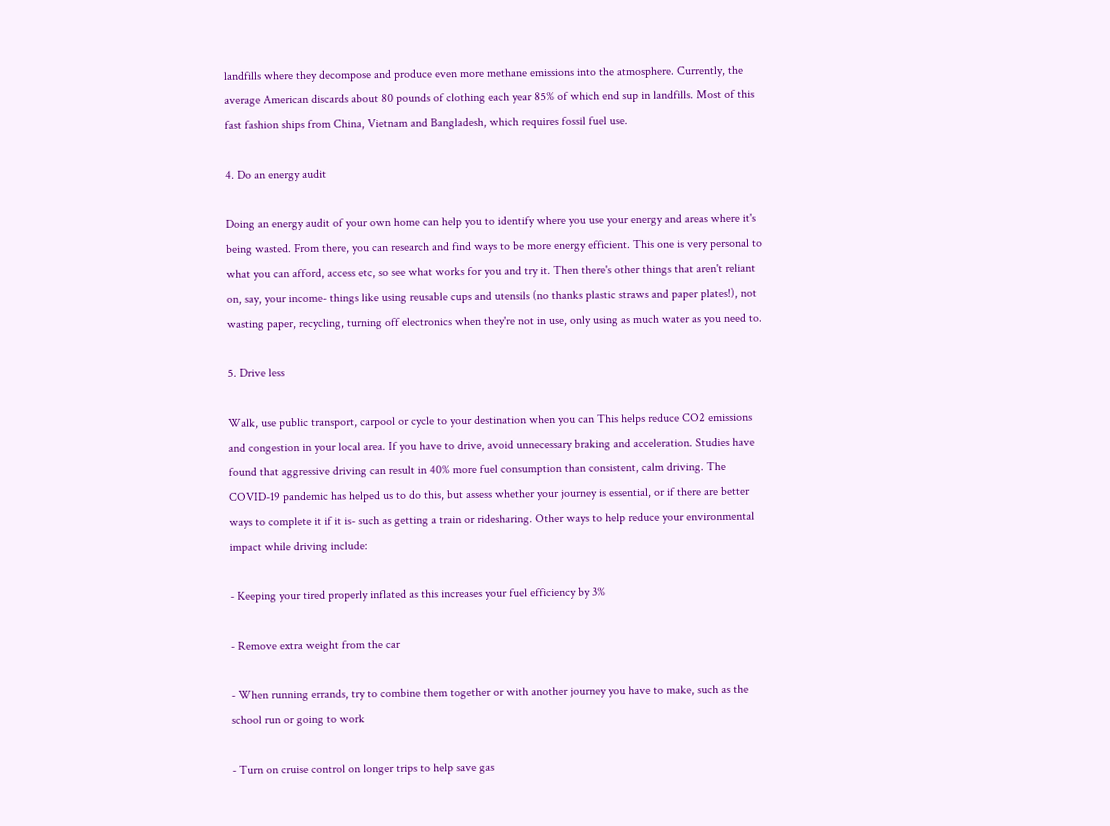landfills where they decompose and produce even more methane emissions into the atmosphere. Currently, the average American discards about 80 pounds of clothing each year 85% of which end sup in landfills. Most of this fast fashion ships from China, Vietnam and Bangladesh, which requires fossil fuel use.

4. Do an energy audit

Doing an energy audit of your own home can help you to identify where you use your energy and areas where it's being wasted. From there, you can research and find ways to be more energy efficient. This one is very personal to what you can afford, access etc, so see what works for you and try it. Then there's other things that aren't reliant on, say, your income- things like using reusable cups and utensils (no thanks plastic straws and paper plates!), not wasting paper, recycling, turning off electronics when they're not in use, only using as much water as you need to.

5. Drive less

Walk, use public transport, carpool or cycle to your destination when you can This helps reduce CO2 emissions and congestion in your local area. If you have to drive, avoid unnecessary braking and acceleration. Studies have found that aggressive driving can result in 40% more fuel consumption than consistent, calm driving. The COVID-19 pandemic has helped us to do this, but assess whether your journey is essential, or if there are better ways to complete it if it is- such as getting a train or ridesharing. Other ways to help reduce your environmental impact while driving include:

- Keeping your tired properly inflated as this increases your fuel efficiency by 3%

- Remove extra weight from the car

- When running errands, try to combine them together or with another journey you have to make, such as the school run or going to work

- Turn on cruise control on longer trips to help save gas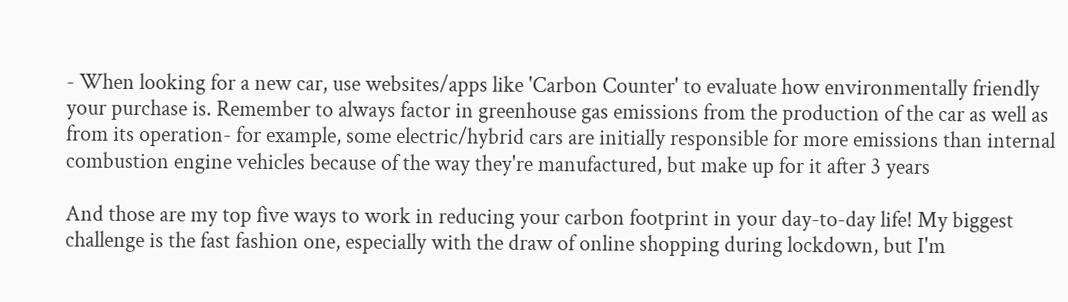- When looking for a new car, use websites/apps like 'Carbon Counter' to evaluate how environmentally friendly your purchase is. Remember to always factor in greenhouse gas emissions from the production of the car as well as from its operation- for example, some electric/hybrid cars are initially responsible for more emissions than internal combustion engine vehicles because of the way they're manufactured, but make up for it after 3 years

And those are my top five ways to work in reducing your carbon footprint in your day-to-day life! My biggest challenge is the fast fashion one, especially with the draw of online shopping during lockdown, but I'm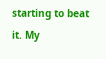starting to beat it. My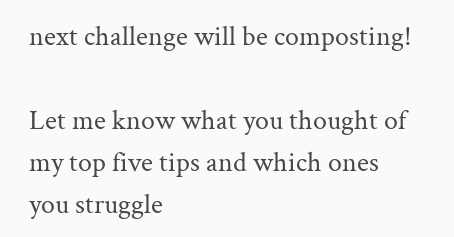next challenge will be composting!

Let me know what you thought of my top five tips and which ones you struggle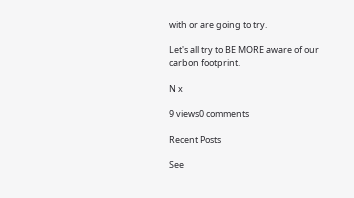with or are going to try.

Let's all try to BE MORE aware of our carbon footprint.

N x

9 views0 comments

Recent Posts

See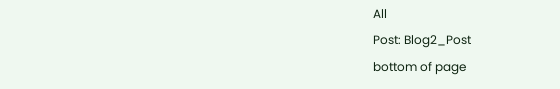All
Post: Blog2_Post
bottom of page